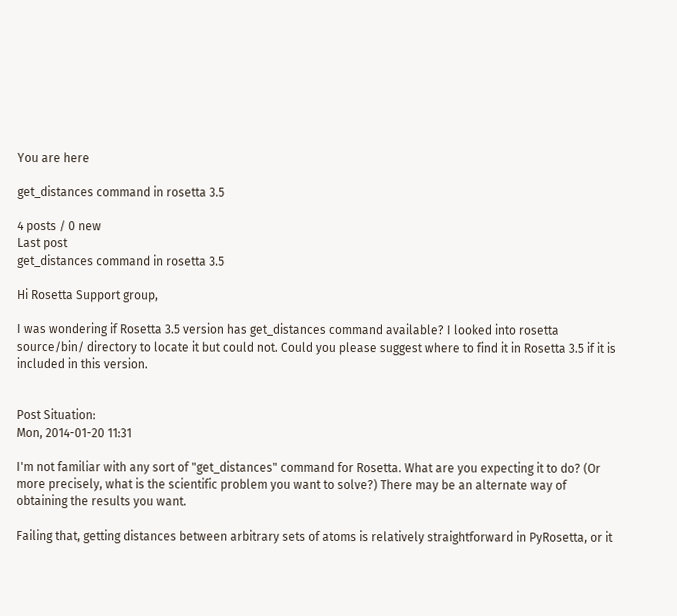You are here

get_distances command in rosetta 3.5

4 posts / 0 new
Last post
get_distances command in rosetta 3.5

Hi Rosetta Support group,

I was wondering if Rosetta 3.5 version has get_distances command available? I looked into rosetta source/bin/ directory to locate it but could not. Could you please suggest where to find it in Rosetta 3.5 if it is included in this version.


Post Situation:
Mon, 2014-01-20 11:31

I'm not familiar with any sort of "get_distances" command for Rosetta. What are you expecting it to do? (Or more precisely, what is the scientific problem you want to solve?) There may be an alternate way of obtaining the results you want.

Failing that, getting distances between arbitrary sets of atoms is relatively straightforward in PyRosetta, or it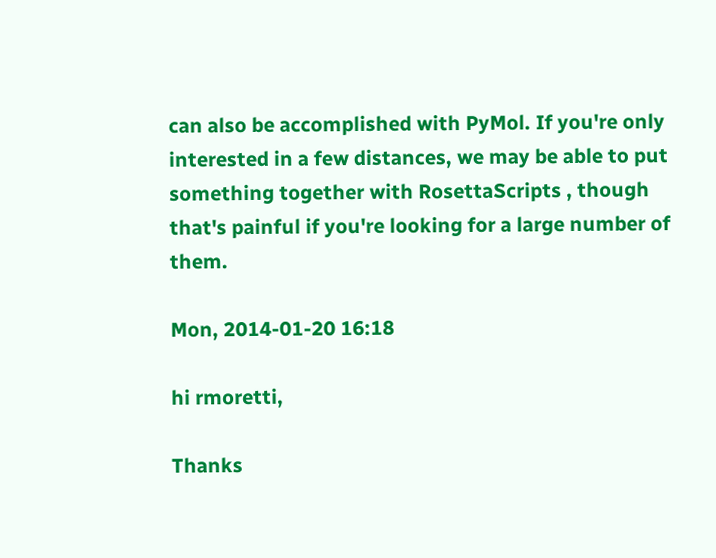can also be accomplished with PyMol. If you're only interested in a few distances, we may be able to put something together with RosettaScripts , though that's painful if you're looking for a large number of them.

Mon, 2014-01-20 16:18

hi rmoretti,

Thanks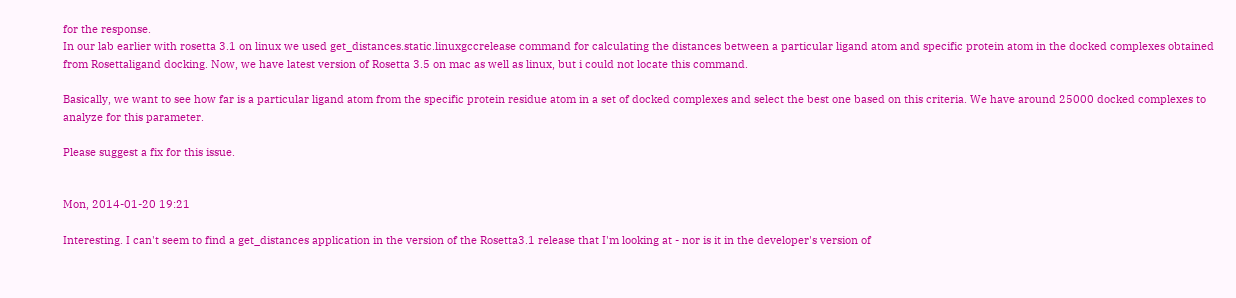for the response.
In our lab earlier with rosetta 3.1 on linux we used get_distances.static.linuxgccrelease command for calculating the distances between a particular ligand atom and specific protein atom in the docked complexes obtained from Rosettaligand docking. Now, we have latest version of Rosetta 3.5 on mac as well as linux, but i could not locate this command.

Basically, we want to see how far is a particular ligand atom from the specific protein residue atom in a set of docked complexes and select the best one based on this criteria. We have around 25000 docked complexes to analyze for this parameter.

Please suggest a fix for this issue.


Mon, 2014-01-20 19:21

Interesting. I can't seem to find a get_distances application in the version of the Rosetta3.1 release that I'm looking at - nor is it in the developer's version of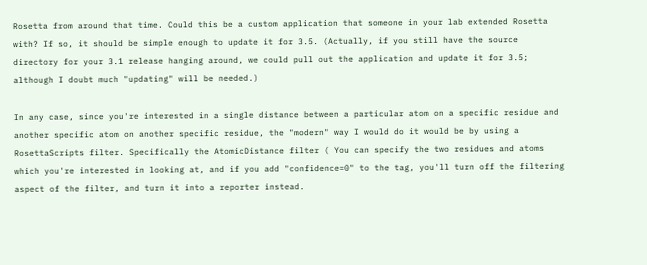Rosetta from around that time. Could this be a custom application that someone in your lab extended Rosetta with? If so, it should be simple enough to update it for 3.5. (Actually, if you still have the source directory for your 3.1 release hanging around, we could pull out the application and update it for 3.5; although I doubt much "updating" will be needed.)

In any case, since you're interested in a single distance between a particular atom on a specific residue and another specific atom on another specific residue, the "modern" way I would do it would be by using a RosettaScripts filter. Specifically the AtomicDistance filter ( You can specify the two residues and atoms which you're interested in looking at, and if you add "confidence=0" to the tag, you'll turn off the filtering aspect of the filter, and turn it into a reporter instead.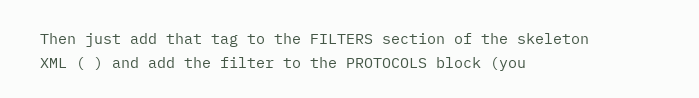Then just add that tag to the FILTERS section of the skeleton XML ( ) and add the filter to the PROTOCOLS block (you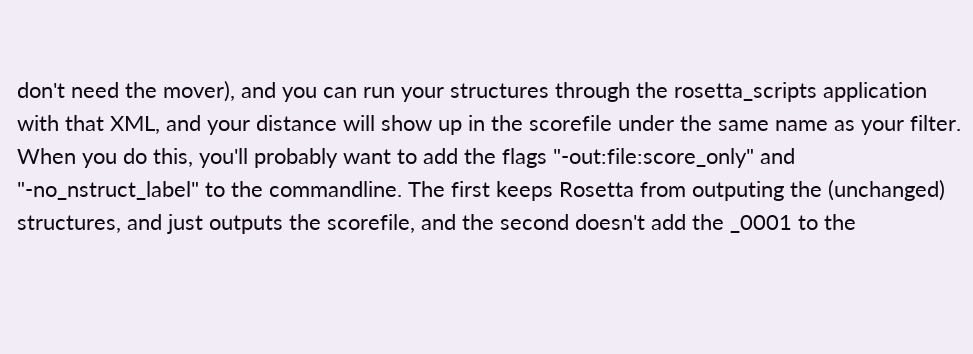don't need the mover), and you can run your structures through the rosetta_scripts application with that XML, and your distance will show up in the scorefile under the same name as your filter. When you do this, you'll probably want to add the flags "-out:file:score_only" and "-no_nstruct_label" to the commandline. The first keeps Rosetta from outputing the (unchanged) structures, and just outputs the scorefile, and the second doesn't add the _0001 to the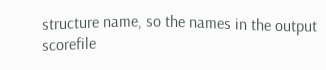structure name, so the names in the output scorefile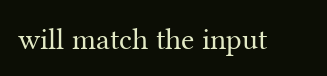will match the input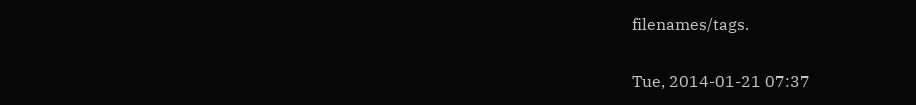filenames/tags.

Tue, 2014-01-21 07:37